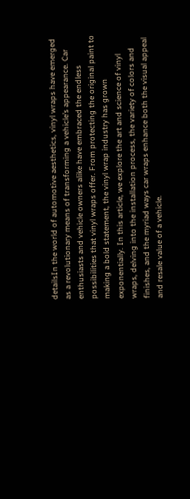detailsIn the world of automotive aesthetics, vinyl wraps have emerged as a revolutionary means of transforming a vehicle’s appearance. Car enthusiasts and vehicle owners alike have embraced the endless possibilities that vinyl wraps offer. From protecting the original paint to making a bold statement, the vinyl wrap industry has grown exponentially. In this article, we explore the art and science of vinyl wraps, delving into the installation process, the variety of colors and finishes, and the myriad ways car wraps enhance both the visual appeal and resale value of a vehicle.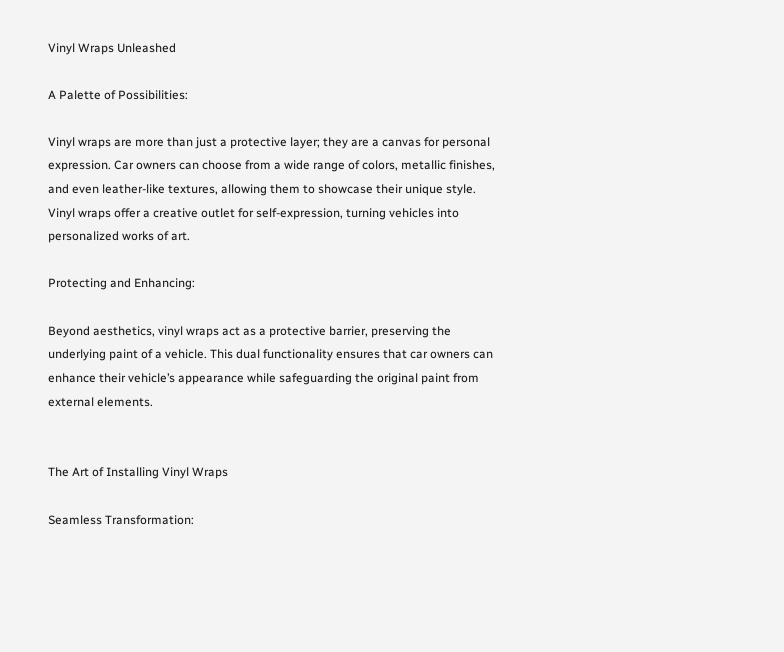Vinyl Wraps Unleashed

A Palette of Possibilities:

Vinyl wraps are more than just a protective layer; they are a canvas for personal expression. Car owners can choose from a wide range of colors, metallic finishes, and even leather-like textures, allowing them to showcase their unique style. Vinyl wraps offer a creative outlet for self-expression, turning vehicles into personalized works of art.

Protecting and Enhancing:

Beyond aesthetics, vinyl wraps act as a protective barrier, preserving the underlying paint of a vehicle. This dual functionality ensures that car owners can enhance their vehicle’s appearance while safeguarding the original paint from external elements.


The Art of Installing Vinyl Wraps

Seamless Transformation: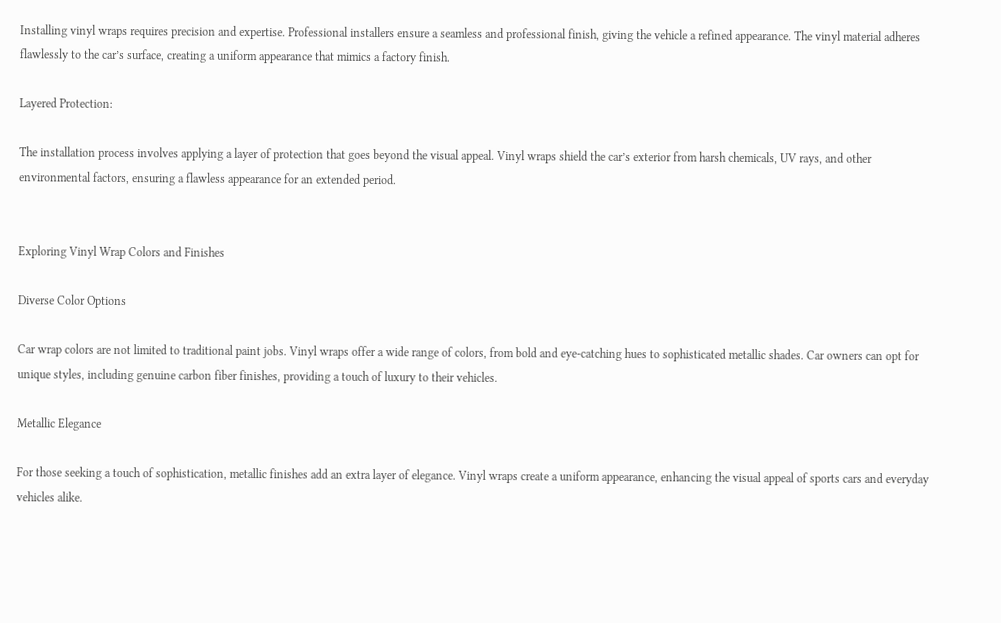Installing vinyl wraps requires precision and expertise. Professional installers ensure a seamless and professional finish, giving the vehicle a refined appearance. The vinyl material adheres flawlessly to the car’s surface, creating a uniform appearance that mimics a factory finish.

Layered Protection:

The installation process involves applying a layer of protection that goes beyond the visual appeal. Vinyl wraps shield the car’s exterior from harsh chemicals, UV rays, and other environmental factors, ensuring a flawless appearance for an extended period.


Exploring Vinyl Wrap Colors and Finishes

Diverse Color Options

Car wrap colors are not limited to traditional paint jobs. Vinyl wraps offer a wide range of colors, from bold and eye-catching hues to sophisticated metallic shades. Car owners can opt for unique styles, including genuine carbon fiber finishes, providing a touch of luxury to their vehicles.

Metallic Elegance

For those seeking a touch of sophistication, metallic finishes add an extra layer of elegance. Vinyl wraps create a uniform appearance, enhancing the visual appeal of sports cars and everyday vehicles alike.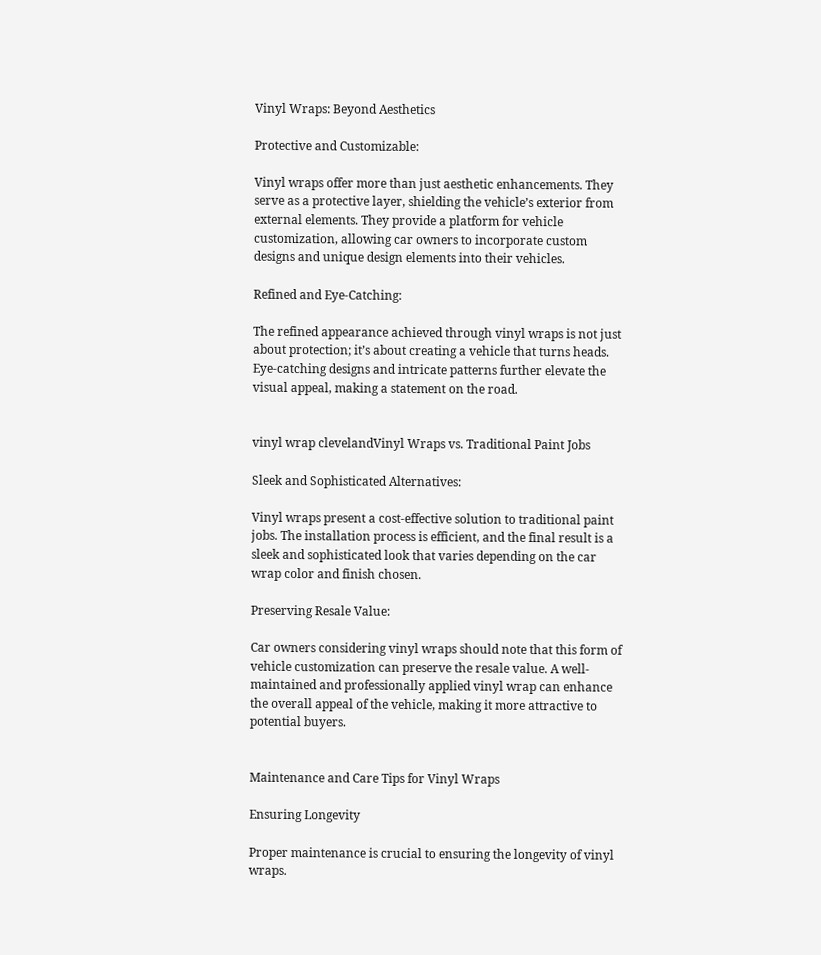Vinyl Wraps: Beyond Aesthetics

Protective and Customizable:

Vinyl wraps offer more than just aesthetic enhancements. They serve as a protective layer, shielding the vehicle’s exterior from external elements. They provide a platform for vehicle customization, allowing car owners to incorporate custom designs and unique design elements into their vehicles.

Refined and Eye-Catching:

The refined appearance achieved through vinyl wraps is not just about protection; it’s about creating a vehicle that turns heads. Eye-catching designs and intricate patterns further elevate the visual appeal, making a statement on the road.


vinyl wrap clevelandVinyl Wraps vs. Traditional Paint Jobs

Sleek and Sophisticated Alternatives:

Vinyl wraps present a cost-effective solution to traditional paint jobs. The installation process is efficient, and the final result is a sleek and sophisticated look that varies depending on the car wrap color and finish chosen.

Preserving Resale Value:

Car owners considering vinyl wraps should note that this form of vehicle customization can preserve the resale value. A well-maintained and professionally applied vinyl wrap can enhance the overall appeal of the vehicle, making it more attractive to potential buyers.


Maintenance and Care Tips for Vinyl Wraps

Ensuring Longevity

Proper maintenance is crucial to ensuring the longevity of vinyl wraps.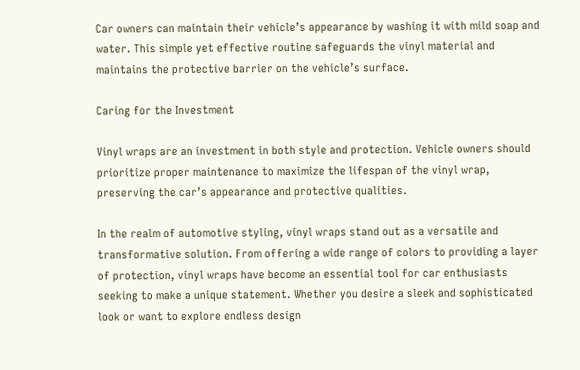Car owners can maintain their vehicle’s appearance by washing it with mild soap and water. This simple yet effective routine safeguards the vinyl material and maintains the protective barrier on the vehicle’s surface.

Caring for the Investment

Vinyl wraps are an investment in both style and protection. Vehicle owners should prioritize proper maintenance to maximize the lifespan of the vinyl wrap, preserving the car’s appearance and protective qualities.

In the realm of automotive styling, vinyl wraps stand out as a versatile and transformative solution. From offering a wide range of colors to providing a layer of protection, vinyl wraps have become an essential tool for car enthusiasts seeking to make a unique statement. Whether you desire a sleek and sophisticated look or want to explore endless design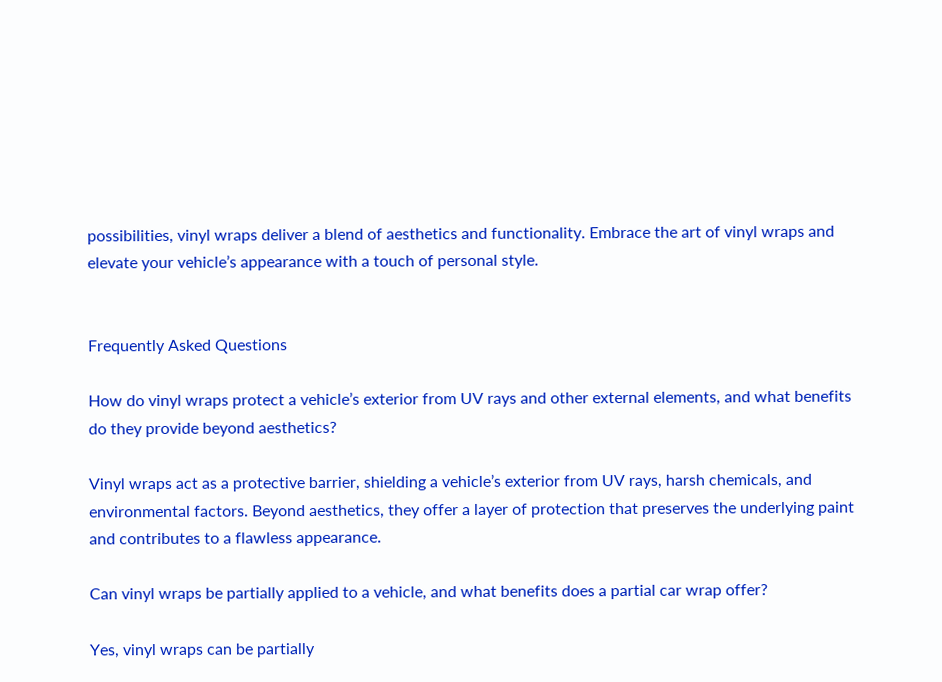possibilities, vinyl wraps deliver a blend of aesthetics and functionality. Embrace the art of vinyl wraps and elevate your vehicle’s appearance with a touch of personal style.


Frequently Asked Questions

How do vinyl wraps protect a vehicle’s exterior from UV rays and other external elements, and what benefits do they provide beyond aesthetics?

Vinyl wraps act as a protective barrier, shielding a vehicle’s exterior from UV rays, harsh chemicals, and environmental factors. Beyond aesthetics, they offer a layer of protection that preserves the underlying paint and contributes to a flawless appearance.

Can vinyl wraps be partially applied to a vehicle, and what benefits does a partial car wrap offer?

Yes, vinyl wraps can be partially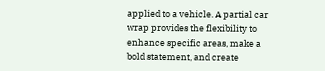applied to a vehicle. A partial car wrap provides the flexibility to enhance specific areas, make a bold statement, and create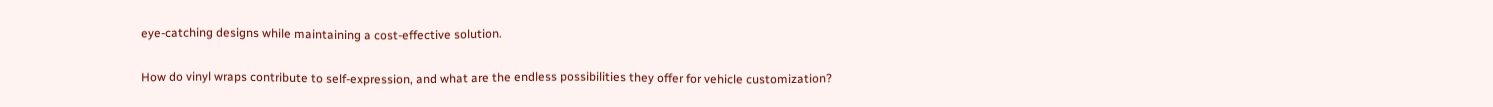eye-catching designs while maintaining a cost-effective solution.

How do vinyl wraps contribute to self-expression, and what are the endless possibilities they offer for vehicle customization?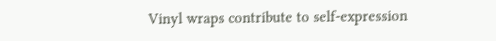Vinyl wraps contribute to self-expression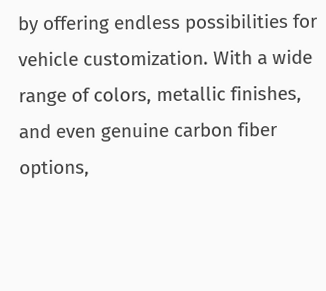by offering endless possibilities for vehicle customization. With a wide range of colors, metallic finishes, and even genuine carbon fiber options,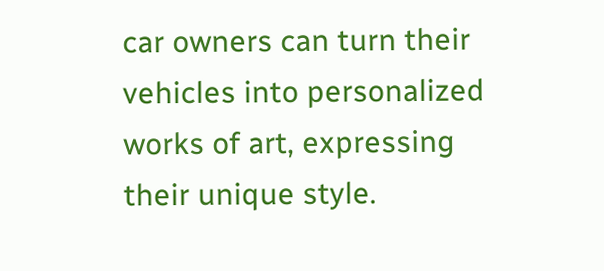car owners can turn their vehicles into personalized works of art, expressing their unique style.